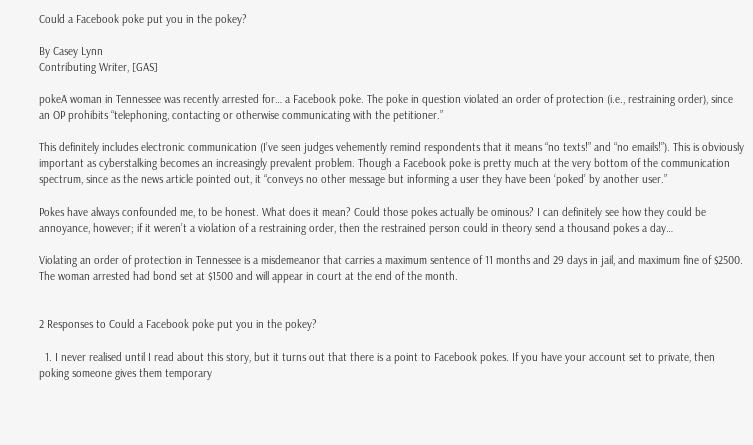Could a Facebook poke put you in the pokey?

By Casey Lynn
Contributing Writer, [GAS]

pokeA woman in Tennessee was recently arrested for… a Facebook poke. The poke in question violated an order of protection (i.e., restraining order), since an OP prohibits “telephoning, contacting or otherwise communicating with the petitioner.”

This definitely includes electronic communication (I’ve seen judges vehemently remind respondents that it means “no texts!” and “no emails!”). This is obviously important as cyberstalking becomes an increasingly prevalent problem. Though a Facebook poke is pretty much at the very bottom of the communication spectrum, since as the news article pointed out, it “conveys no other message but informing a user they have been ‘poked’ by another user.”

Pokes have always confounded me, to be honest. What does it mean? Could those pokes actually be ominous? I can definitely see how they could be annoyance, however; if it weren’t a violation of a restraining order, then the restrained person could in theory send a thousand pokes a day…

Violating an order of protection in Tennessee is a misdemeanor that carries a maximum sentence of 11 months and 29 days in jail, and maximum fine of $2500. The woman arrested had bond set at $1500 and will appear in court at the end of the month.


2 Responses to Could a Facebook poke put you in the pokey?

  1. I never realised until I read about this story, but it turns out that there is a point to Facebook pokes. If you have your account set to private, then poking someone gives them temporary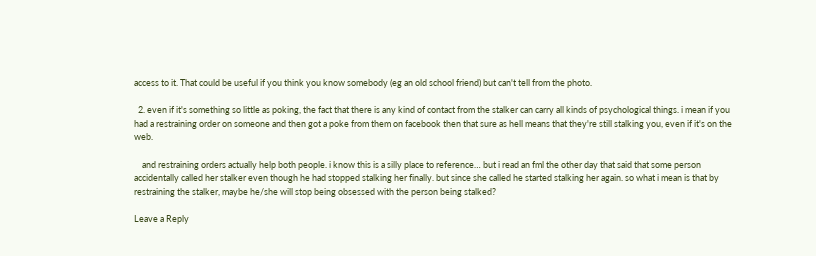access to it. That could be useful if you think you know somebody (eg an old school friend) but can't tell from the photo.

  2. even if it's something so little as poking, the fact that there is any kind of contact from the stalker can carry all kinds of psychological things. i mean if you had a restraining order on someone and then got a poke from them on facebook then that sure as hell means that they're still stalking you, even if it's on the web.

    and restraining orders actually help both people. i know this is a silly place to reference… but i read an fml the other day that said that some person accidentally called her stalker even though he had stopped stalking her finally. but since she called he started stalking her again. so what i mean is that by restraining the stalker, maybe he/she will stop being obsessed with the person being stalked?

Leave a Reply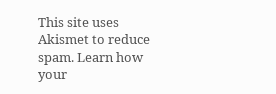This site uses Akismet to reduce spam. Learn how your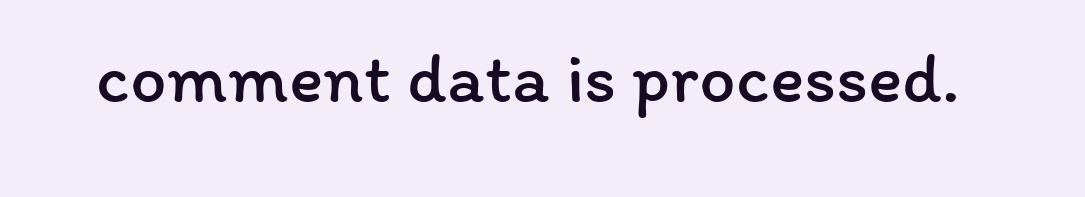comment data is processed.